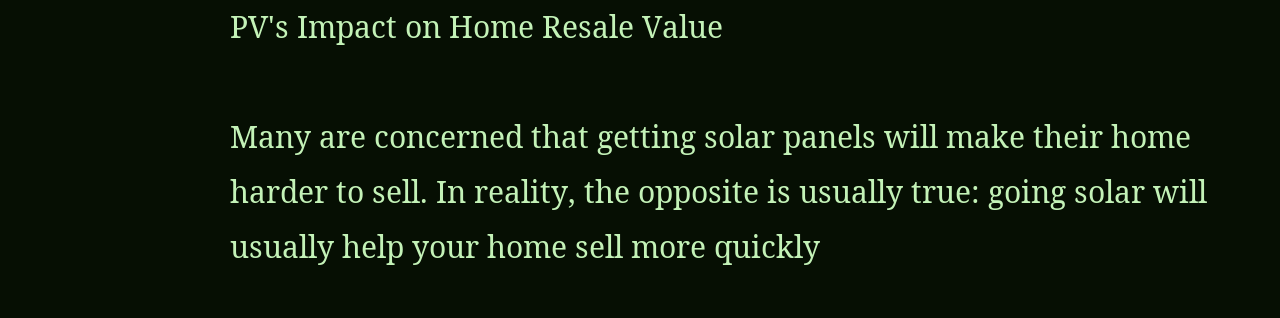PV's Impact on Home Resale Value

Many are concerned that getting solar panels will make their home harder to sell. In reality, the opposite is usually true: going solar will usually help your home sell more quickly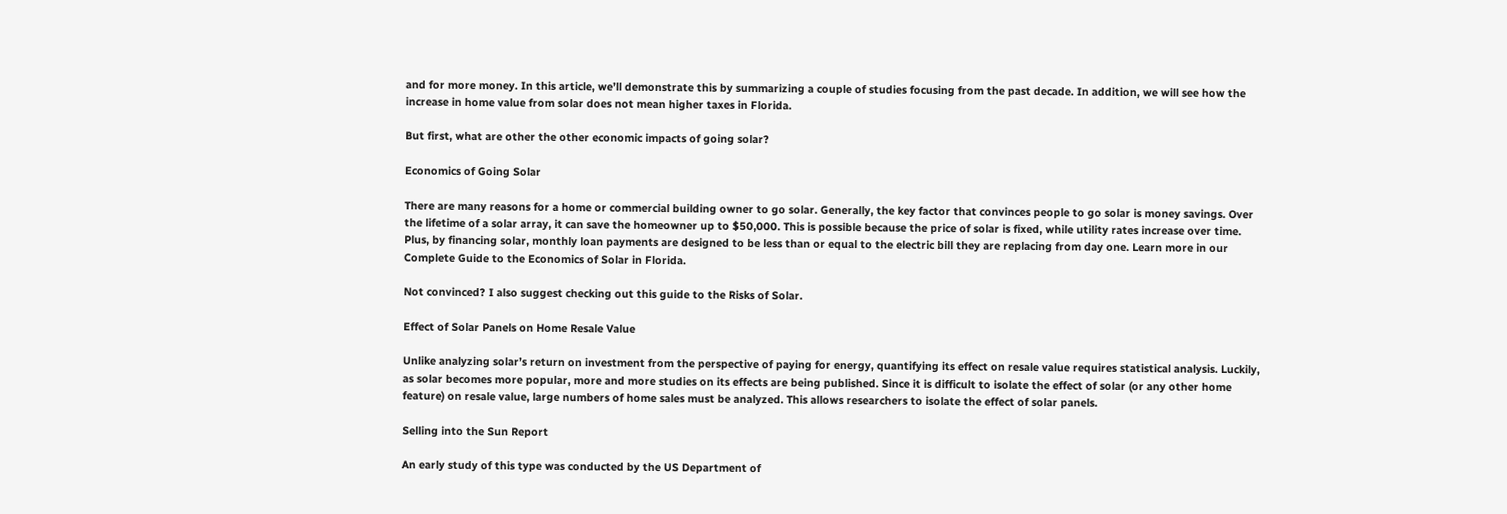and for more money. In this article, we’ll demonstrate this by summarizing a couple of studies focusing from the past decade. In addition, we will see how the increase in home value from solar does not mean higher taxes in Florida.

But first, what are other the other economic impacts of going solar?

Economics of Going Solar

There are many reasons for a home or commercial building owner to go solar. Generally, the key factor that convinces people to go solar is money savings. Over the lifetime of a solar array, it can save the homeowner up to $50,000. This is possible because the price of solar is fixed, while utility rates increase over time. Plus, by financing solar, monthly loan payments are designed to be less than or equal to the electric bill they are replacing from day one. Learn more in our Complete Guide to the Economics of Solar in Florida.

Not convinced? I also suggest checking out this guide to the Risks of Solar.

Effect of Solar Panels on Home Resale Value

Unlike analyzing solar’s return on investment from the perspective of paying for energy, quantifying its effect on resale value requires statistical analysis. Luckily, as solar becomes more popular, more and more studies on its effects are being published. Since it is difficult to isolate the effect of solar (or any other home feature) on resale value, large numbers of home sales must be analyzed. This allows researchers to isolate the effect of solar panels.

Selling into the Sun Report

An early study of this type was conducted by the US Department of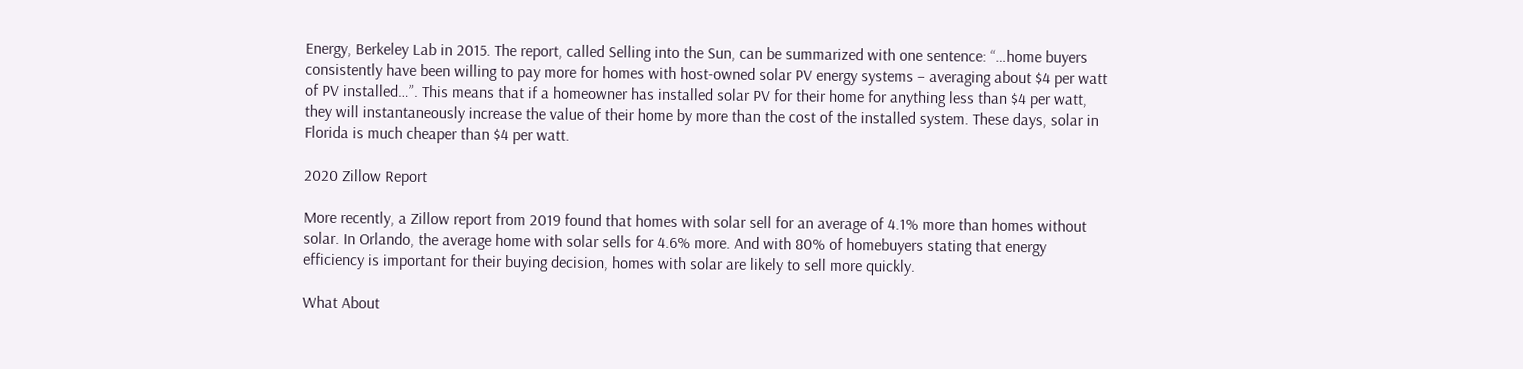Energy, Berkeley Lab in 2015. The report, called Selling into the Sun, can be summarized with one sentence: “…home buyers consistently have been willing to pay more for homes with host-owned solar PV energy systems – averaging about $4 per watt of PV installed…”. This means that if a homeowner has installed solar PV for their home for anything less than $4 per watt, they will instantaneously increase the value of their home by more than the cost of the installed system. These days, solar in Florida is much cheaper than $4 per watt.

2020 Zillow Report

More recently, a Zillow report from 2019 found that homes with solar sell for an average of 4.1% more than homes without solar. In Orlando, the average home with solar sells for 4.6% more. And with 80% of homebuyers stating that energy efficiency is important for their buying decision, homes with solar are likely to sell more quickly.

What About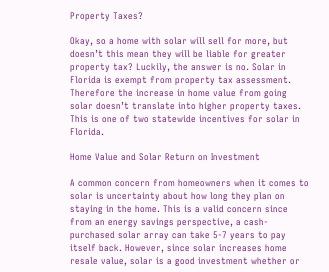Property Taxes?

Okay, so a home with solar will sell for more, but doesn’t this mean they will be liable for greater property tax? Luckily, the answer is no. Solar in Florida is exempt from property tax assessment. Therefore the increase in home value from going solar doesn’t translate into higher property taxes. This is one of two statewide incentives for solar in Florida.

Home Value and Solar Return on Investment

A common concern from homeowners when it comes to solar is uncertainty about how long they plan on staying in the home. This is a valid concern since from an energy savings perspective, a cash-purchased solar array can take 5-7 years to pay itself back. However, since solar increases home resale value, solar is a good investment whether or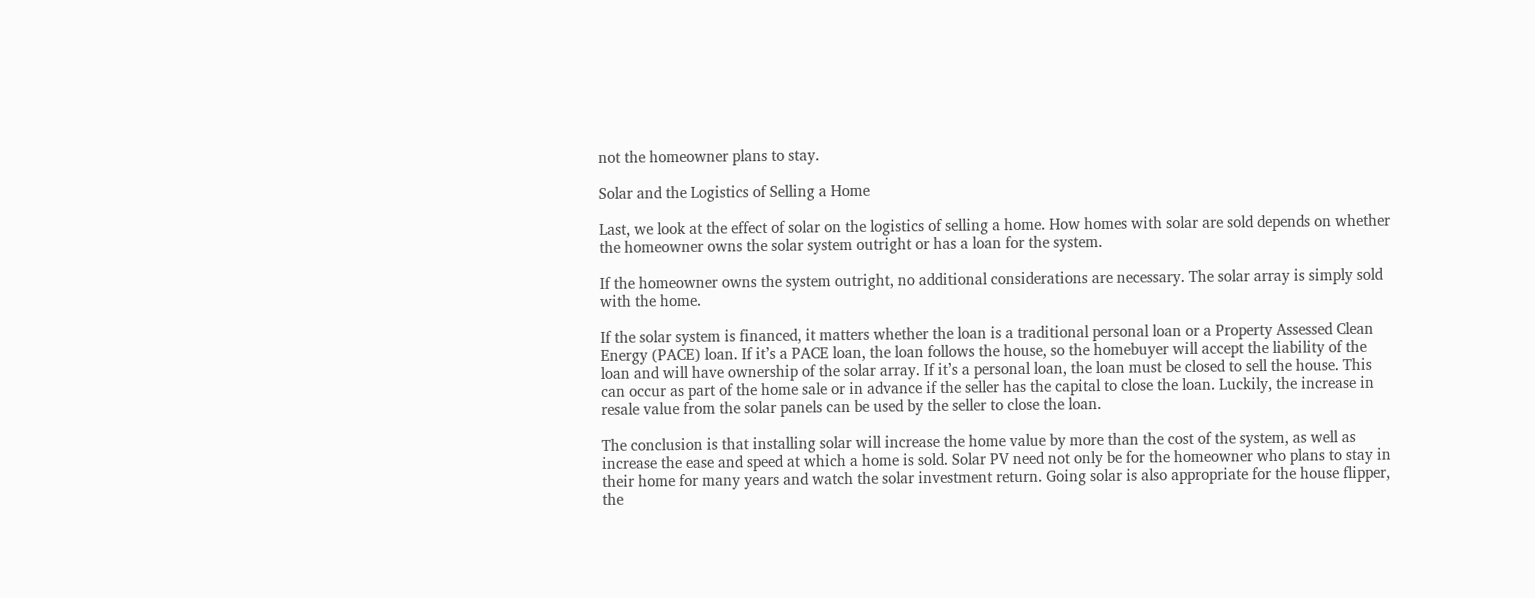not the homeowner plans to stay.

Solar and the Logistics of Selling a Home

Last, we look at the effect of solar on the logistics of selling a home. How homes with solar are sold depends on whether the homeowner owns the solar system outright or has a loan for the system.

If the homeowner owns the system outright, no additional considerations are necessary. The solar array is simply sold with the home.

If the solar system is financed, it matters whether the loan is a traditional personal loan or a Property Assessed Clean Energy (PACE) loan. If it’s a PACE loan, the loan follows the house, so the homebuyer will accept the liability of the loan and will have ownership of the solar array. If it’s a personal loan, the loan must be closed to sell the house. This can occur as part of the home sale or in advance if the seller has the capital to close the loan. Luckily, the increase in resale value from the solar panels can be used by the seller to close the loan.

The conclusion is that installing solar will increase the home value by more than the cost of the system, as well as increase the ease and speed at which a home is sold. Solar PV need not only be for the homeowner who plans to stay in their home for many years and watch the solar investment return. Going solar is also appropriate for the house flipper, the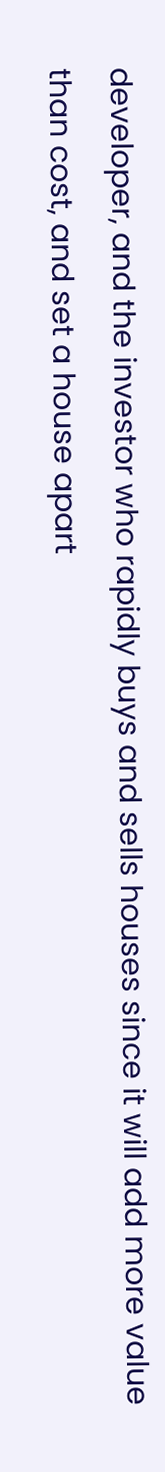developer, and the investor who rapidly buys and sells houses since it will add more value than cost, and set a house apart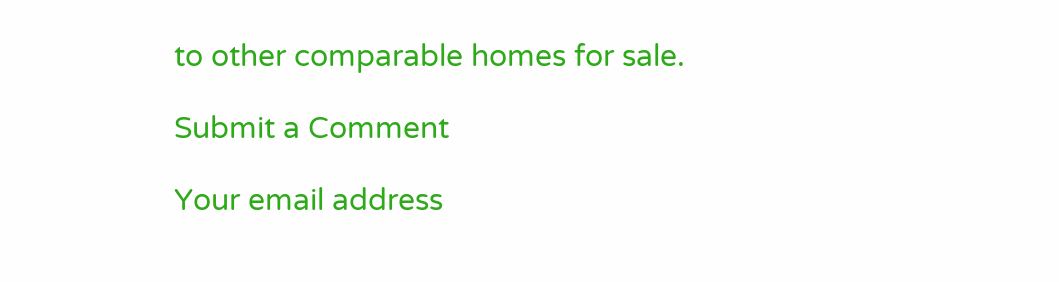to other comparable homes for sale.

Submit a Comment

Your email address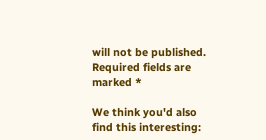will not be published. Required fields are marked *

We think you'd also find this interesting: